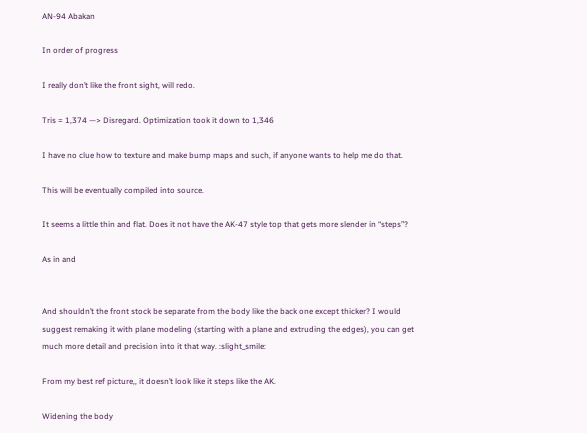AN-94 Abakan

In order of progress

I really don’t like the front sight, will redo.

Tris = 1,374 —> Disregard. Optimization took it down to 1,346

I have no clue how to texture and make bump maps and such, if anyone wants to help me do that.

This will be eventually compiled into source.

It seems a little thin and flat. Does it not have the AK-47 style top that gets more slender in “steps”?

As in and


And shouldn’t the front stock be separate from the body like the back one except thicker? I would suggest remaking it with plane modeling (starting with a plane and extruding the edges), you can get much more detail and precision into it that way. :slight_smile:

From my best ref picture,, it doesn’t look like it steps like the AK.

Widening the body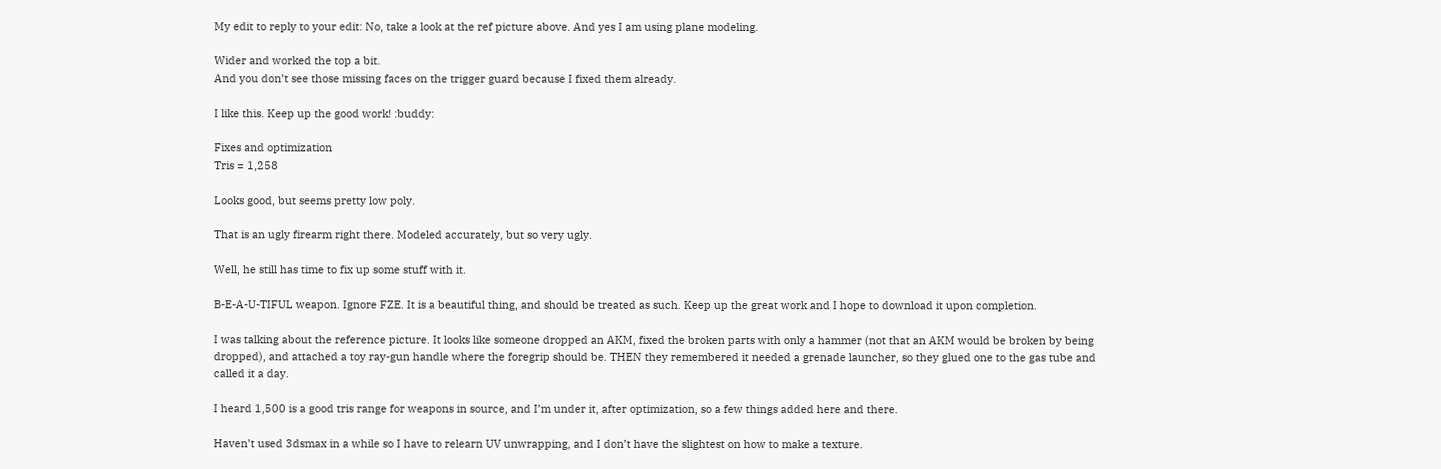My edit to reply to your edit: No, take a look at the ref picture above. And yes I am using plane modeling.

Wider and worked the top a bit.
And you don’t see those missing faces on the trigger guard because I fixed them already.

I like this. Keep up the good work! :buddy:

Fixes and optimization
Tris = 1,258

Looks good, but seems pretty low poly.

That is an ugly firearm right there. Modeled accurately, but so very ugly.

Well, he still has time to fix up some stuff with it.

B-E-A-U-TIFUL weapon. Ignore FZE. It is a beautiful thing, and should be treated as such. Keep up the great work and I hope to download it upon completion.

I was talking about the reference picture. It looks like someone dropped an AKM, fixed the broken parts with only a hammer (not that an AKM would be broken by being dropped), and attached a toy ray-gun handle where the foregrip should be. THEN they remembered it needed a grenade launcher, so they glued one to the gas tube and called it a day.

I heard 1,500 is a good tris range for weapons in source, and I’m under it, after optimization, so a few things added here and there.

Haven’t used 3dsmax in a while so I have to relearn UV unwrapping, and I don’t have the slightest on how to make a texture.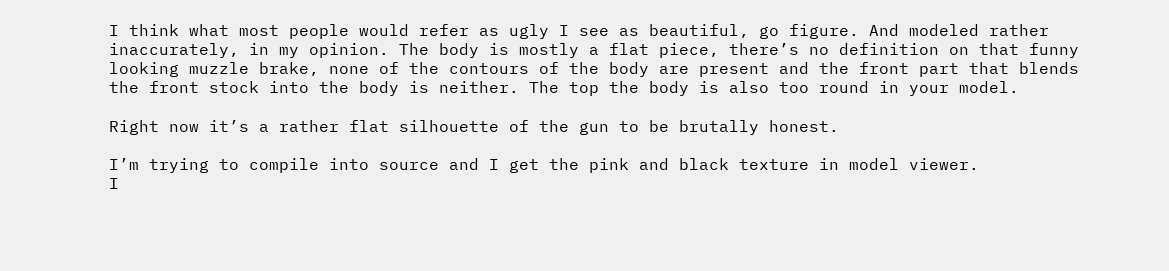I think what most people would refer as ugly I see as beautiful, go figure. And modeled rather inaccurately, in my opinion. The body is mostly a flat piece, there’s no definition on that funny looking muzzle brake, none of the contours of the body are present and the front part that blends the front stock into the body is neither. The top the body is also too round in your model.

Right now it’s a rather flat silhouette of the gun to be brutally honest.

I’m trying to compile into source and I get the pink and black texture in model viewer.
I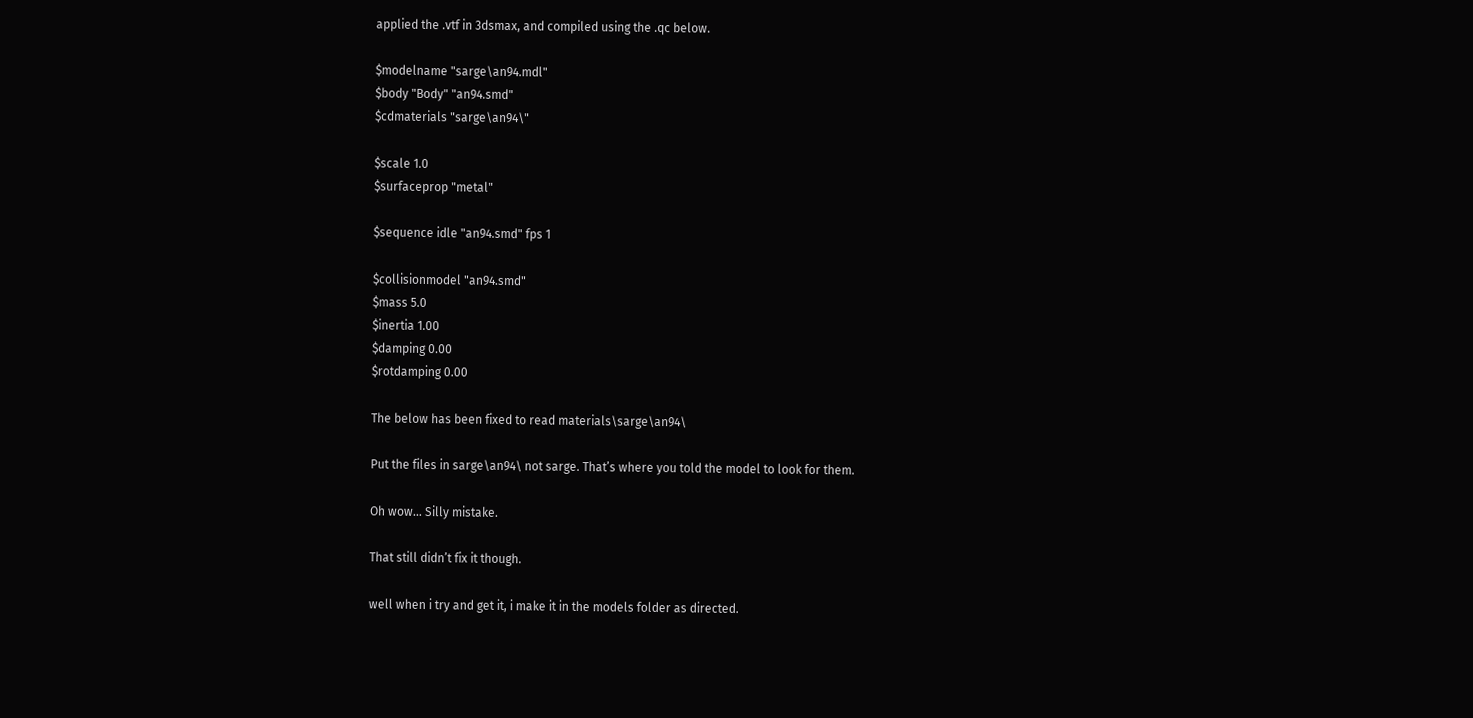applied the .vtf in 3dsmax, and compiled using the .qc below.

$modelname "sarge\an94.mdl"
$body "Body" "an94.smd"
$cdmaterials "sarge\an94\"

$scale 1.0
$surfaceprop "metal"

$sequence idle "an94.smd" fps 1

$collisionmodel "an94.smd"
$mass 5.0
$inertia 1.00
$damping 0.00
$rotdamping 0.00

The below has been fixed to read materials\sarge\an94\

Put the files in sarge\an94\ not sarge. That’s where you told the model to look for them.

Oh wow… Silly mistake.

That still didn’t fix it though.

well when i try and get it, i make it in the models folder as directed.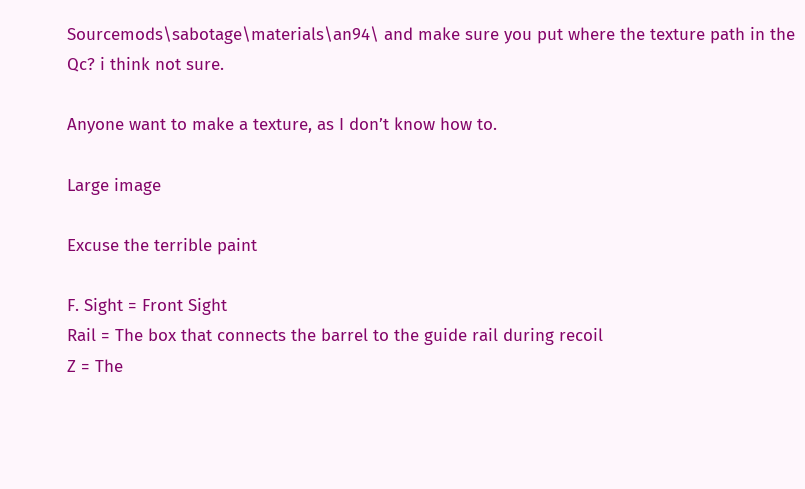Sourcemods\sabotage\materials\an94\ and make sure you put where the texture path in the Qc? i think not sure.

Anyone want to make a texture, as I don’t know how to.

Large image

Excuse the terrible paint

F. Sight = Front Sight
Rail = The box that connects the barrel to the guide rail during recoil
Z = The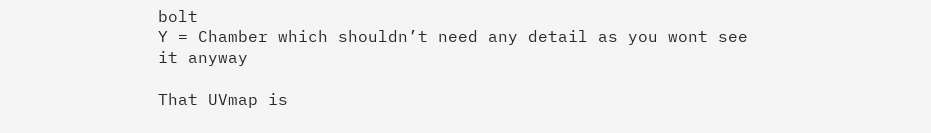bolt
Y = Chamber which shouldn’t need any detail as you wont see it anyway

That UVmap is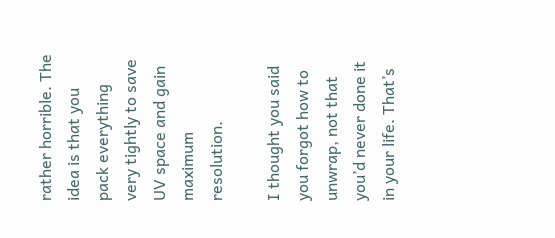rather horrible. The idea is that you pack everything very tightly to save UV space and gain maximum resolution.

I thought you said you forgot how to unwrap, not that you’d never done it in your life. That’s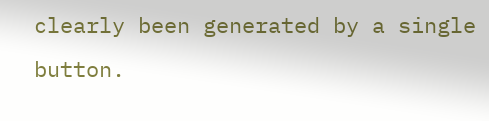clearly been generated by a single button.